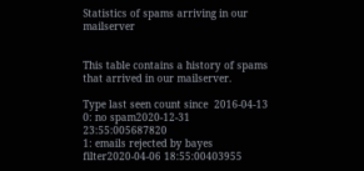Statistics of spams arriving in our mailserver


This table contains a history of spams that arrived in our mailserver.

Type last seen count since  2016-04-13
0: no spam2020-12-31 23:55:005687820
1: emails rejected by bayes filter2020-04-06 18:55:00403955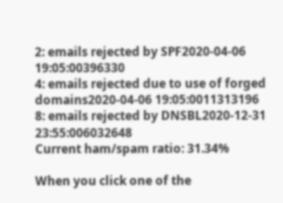2: emails rejected by SPF2020-04-06 19:05:00396330
4: emails rejected due to use of forged domains2020-04-06 19:05:0011313196
8: emails rejected by DNSBL2020-12-31 23:55:006032648
Current ham/spam ratio: 31.34%

When you click one of the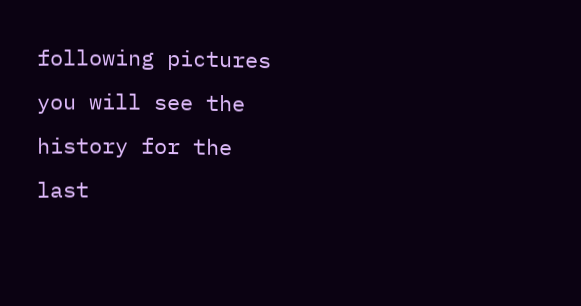following pictures you will see the history for the last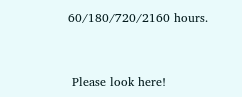60/180/720/2160 hours.


 Please look here!